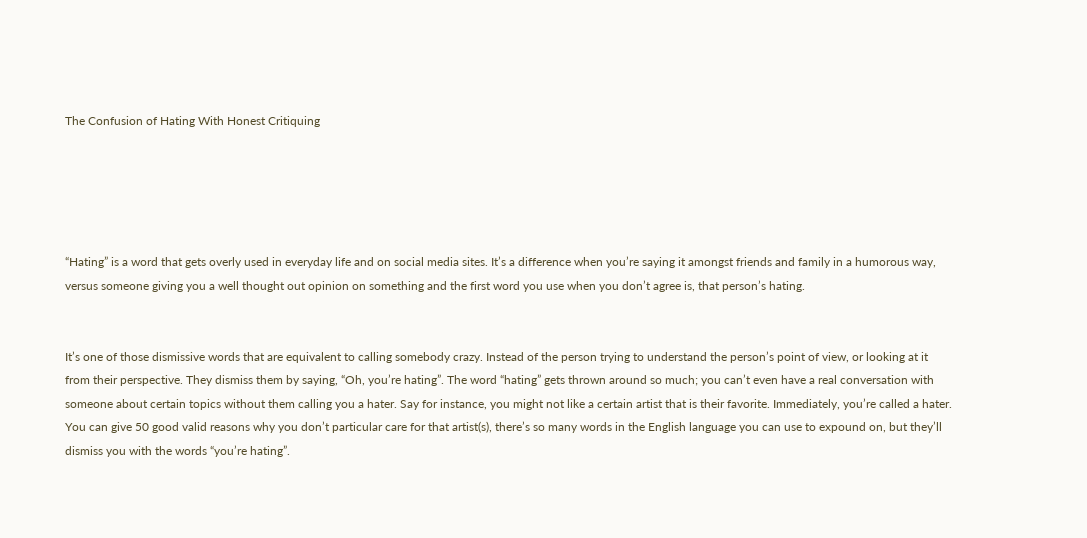The Confusion of Hating With Honest Critiquing





“Hating” is a word that gets overly used in everyday life and on social media sites. It’s a difference when you’re saying it amongst friends and family in a humorous way, versus someone giving you a well thought out opinion on something and the first word you use when you don’t agree is, that person’s hating.


It’s one of those dismissive words that are equivalent to calling somebody crazy. Instead of the person trying to understand the person’s point of view, or looking at it from their perspective. They dismiss them by saying, “Oh, you’re hating”. The word “hating” gets thrown around so much; you can’t even have a real conversation with someone about certain topics without them calling you a hater. Say for instance, you might not like a certain artist that is their favorite. Immediately, you’re called a hater. You can give 50 good valid reasons why you don’t particular care for that artist(s), there’s so many words in the English language you can use to expound on, but they’ll dismiss you with the words “you’re hating”.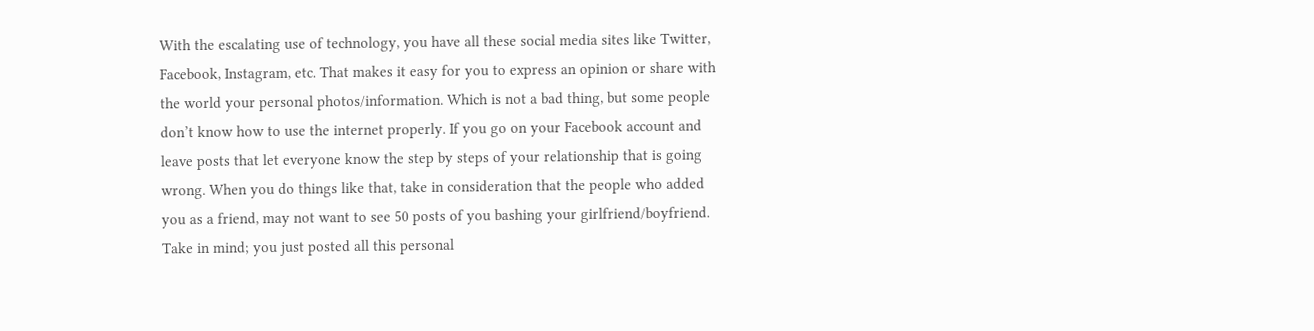With the escalating use of technology, you have all these social media sites like Twitter, Facebook, Instagram, etc. That makes it easy for you to express an opinion or share with the world your personal photos/information. Which is not a bad thing, but some people don’t know how to use the internet properly. If you go on your Facebook account and leave posts that let everyone know the step by steps of your relationship that is going wrong. When you do things like that, take in consideration that the people who added you as a friend, may not want to see 50 posts of you bashing your girlfriend/boyfriend.  Take in mind; you just posted all this personal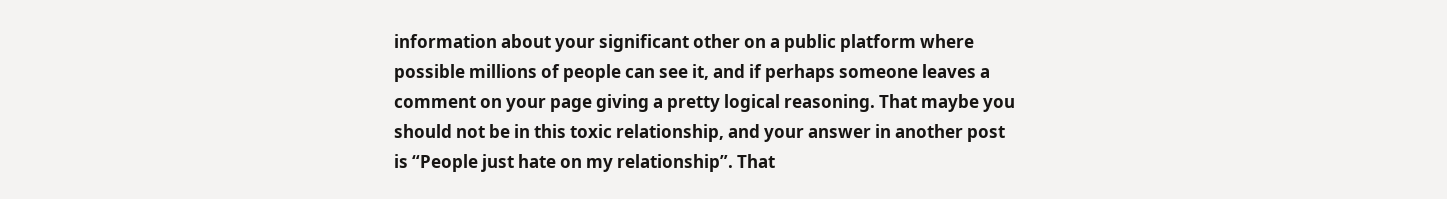information about your significant other on a public platform where possible millions of people can see it, and if perhaps someone leaves a comment on your page giving a pretty logical reasoning. That maybe you should not be in this toxic relationship, and your answer in another post is “People just hate on my relationship”. That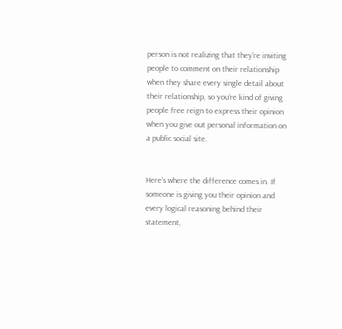person is not realizing that they’re inviting people to comment on their relationship when they share every single detail about their relationship, so you’re kind of giving people free reign to express their opinion when you give out personal information on a public social site.


Here’s where the difference comes in. If someone is giving you their opinion and every logical reasoning behind their statement,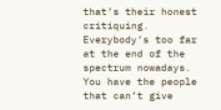that’s their honest critiquing. Everybody’s too far at the end of the spectrum nowadays. You have the people that can’t give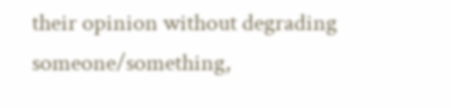their opinion without degrading someone/something,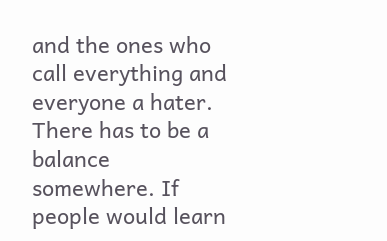and the ones who call everything and everyone a hater. There has to be a balance somewhere. If people would learn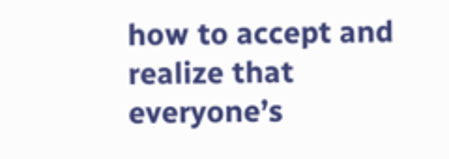how to accept and realize that everyone’s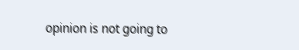opinion is not going to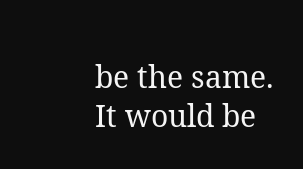be the same. It would be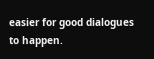easier for good dialogues to happen.